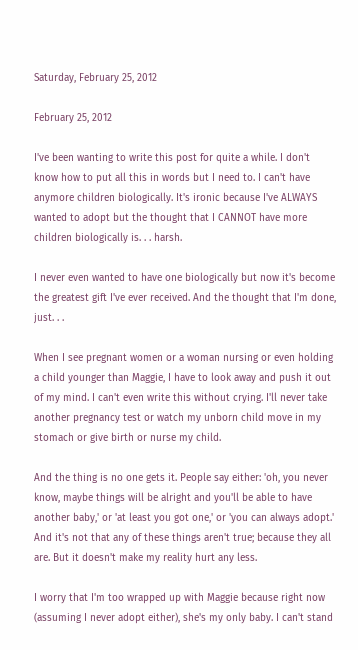Saturday, February 25, 2012

February 25, 2012

I've been wanting to write this post for quite a while. I don't know how to put all this in words but I need to. I can't have anymore children biologically. It's ironic because I've ALWAYS wanted to adopt but the thought that I CANNOT have more children biologically is. . . harsh.

I never even wanted to have one biologically but now it's become the greatest gift I've ever received. And the thought that I'm done, just. . .

When I see pregnant women or a woman nursing or even holding a child younger than Maggie, I have to look away and push it out of my mind. I can't even write this without crying. I'll never take another pregnancy test or watch my unborn child move in my stomach or give birth or nurse my child.

And the thing is no one gets it. People say either: 'oh, you never know, maybe things will be alright and you'll be able to have another baby,' or 'at least you got one,' or 'you can always adopt.' And it's not that any of these things aren't true; because they all are. But it doesn't make my reality hurt any less.

I worry that I'm too wrapped up with Maggie because right now (assuming I never adopt either), she's my only baby. I can't stand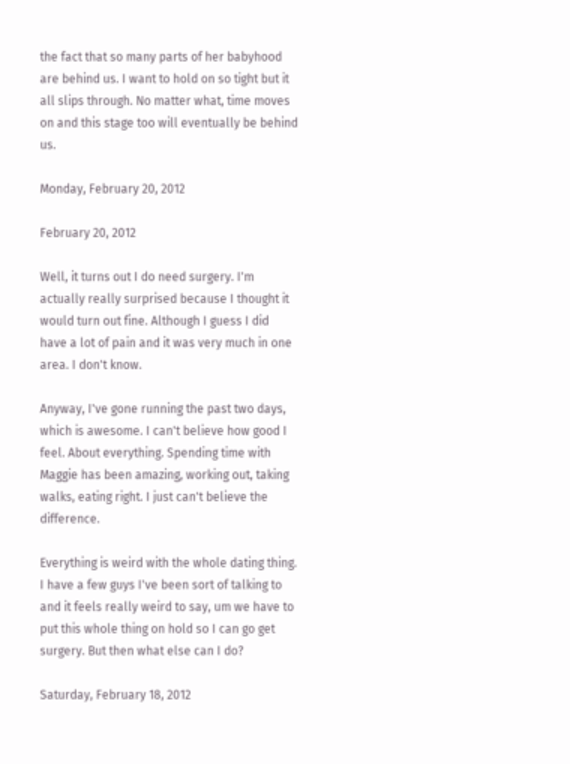the fact that so many parts of her babyhood are behind us. I want to hold on so tight but it all slips through. No matter what, time moves on and this stage too will eventually be behind us.

Monday, February 20, 2012

February 20, 2012

Well, it turns out I do need surgery. I'm actually really surprised because I thought it would turn out fine. Although I guess I did have a lot of pain and it was very much in one area. I don't know.

Anyway, I've gone running the past two days, which is awesome. I can't believe how good I feel. About everything. Spending time with Maggie has been amazing, working out, taking walks, eating right. I just can't believe the difference.

Everything is weird with the whole dating thing. I have a few guys I've been sort of talking to and it feels really weird to say, um we have to put this whole thing on hold so I can go get surgery. But then what else can I do?

Saturday, February 18, 2012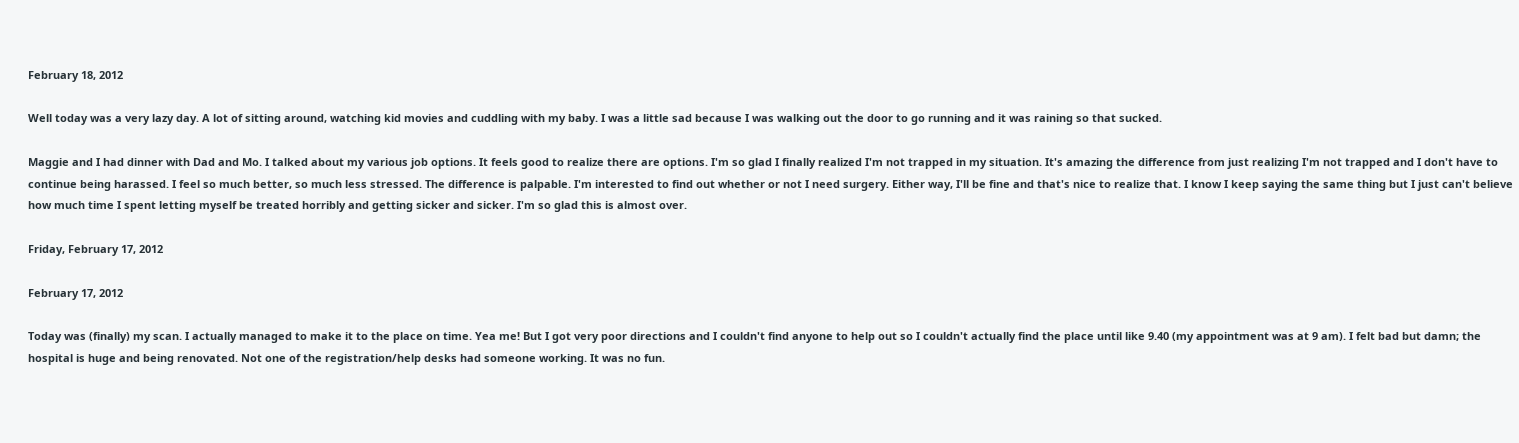February 18, 2012

Well today was a very lazy day. A lot of sitting around, watching kid movies and cuddling with my baby. I was a little sad because I was walking out the door to go running and it was raining so that sucked.

Maggie and I had dinner with Dad and Mo. I talked about my various job options. It feels good to realize there are options. I'm so glad I finally realized I'm not trapped in my situation. It's amazing the difference from just realizing I'm not trapped and I don't have to continue being harassed. I feel so much better, so much less stressed. The difference is palpable. I'm interested to find out whether or not I need surgery. Either way, I'll be fine and that's nice to realize that. I know I keep saying the same thing but I just can't believe how much time I spent letting myself be treated horribly and getting sicker and sicker. I'm so glad this is almost over.

Friday, February 17, 2012

February 17, 2012

Today was (finally) my scan. I actually managed to make it to the place on time. Yea me! But I got very poor directions and I couldn't find anyone to help out so I couldn't actually find the place until like 9.40 (my appointment was at 9 am). I felt bad but damn; the hospital is huge and being renovated. Not one of the registration/help desks had someone working. It was no fun.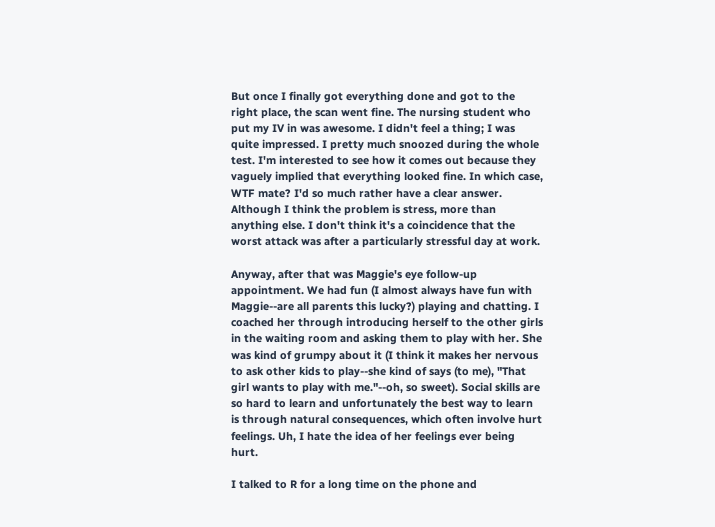But once I finally got everything done and got to the right place, the scan went fine. The nursing student who put my IV in was awesome. I didn't feel a thing; I was quite impressed. I pretty much snoozed during the whole test. I'm interested to see how it comes out because they vaguely implied that everything looked fine. In which case, WTF mate? I'd so much rather have a clear answer. Although I think the problem is stress, more than anything else. I don't think it's a coincidence that the worst attack was after a particularly stressful day at work.

Anyway, after that was Maggie's eye follow-up appointment. We had fun (I almost always have fun with Maggie--are all parents this lucky?) playing and chatting. I coached her through introducing herself to the other girls in the waiting room and asking them to play with her. She was kind of grumpy about it (I think it makes her nervous to ask other kids to play--she kind of says (to me), "That girl wants to play with me."--oh, so sweet). Social skills are so hard to learn and unfortunately the best way to learn is through natural consequences, which often involve hurt feelings. Uh, I hate the idea of her feelings ever being hurt.

I talked to R for a long time on the phone and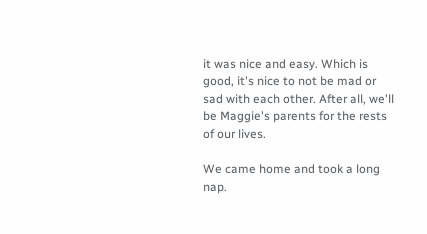it was nice and easy. Which is good, it's nice to not be mad or sad with each other. After all, we'll be Maggie's parents for the rests of our lives.

We came home and took a long nap.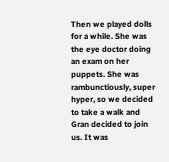Then we played dolls for a while. She was the eye doctor doing an exam on her puppets. She was rambunctiously, super hyper, so we decided to take a walk and Gran decided to join us. It was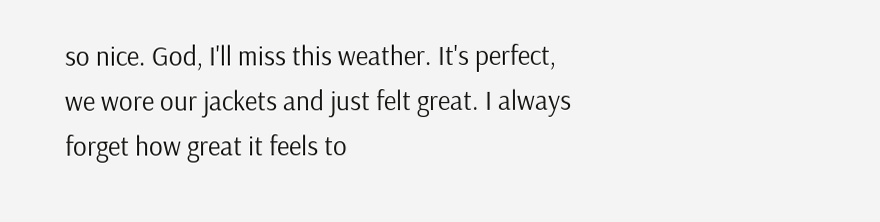so nice. God, I'll miss this weather. It's perfect, we wore our jackets and just felt great. I always forget how great it feels to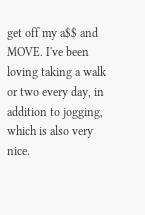get off my a$$ and MOVE. I've been loving taking a walk or two every day, in addition to jogging, which is also very nice.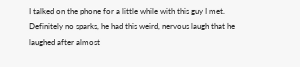I talked on the phone for a little while with this guy I met. Definitely no sparks, he had this weird, nervous laugh that he laughed after almost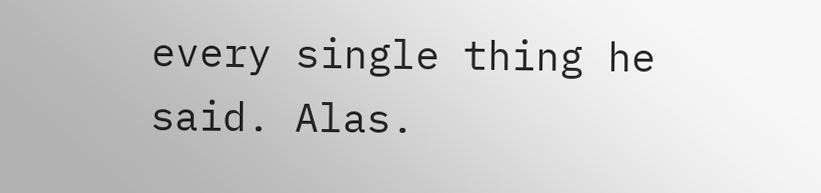every single thing he said. Alas.